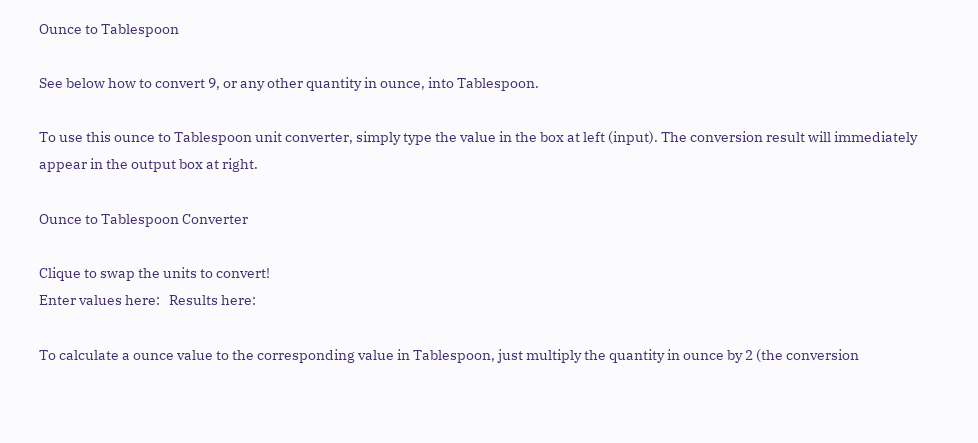Ounce to Tablespoon

See below how to convert 9, or any other quantity in ounce, into Tablespoon.

To use this ounce to Tablespoon unit converter, simply type the value in the box at left (input). The conversion result will immediately appear in the output box at right.

Ounce to Tablespoon Converter

Clique to swap the units to convert!
Enter values here:   Results here:

To calculate a ounce value to the corresponding value in Tablespoon, just multiply the quantity in ounce by 2 (the conversion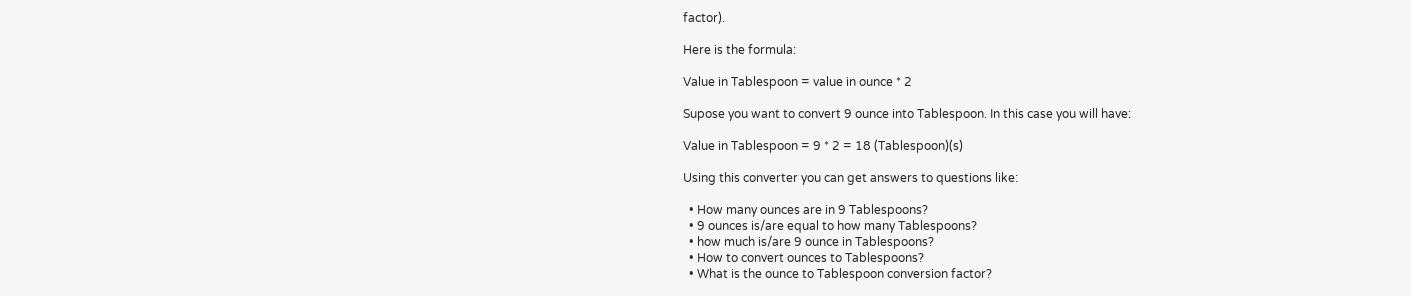factor).

Here is the formula:

Value in Tablespoon = value in ounce * 2

Supose you want to convert 9 ounce into Tablespoon. In this case you will have:

Value in Tablespoon = 9 * 2 = 18 (Tablespoon)(s)

Using this converter you can get answers to questions like:

  • How many ounces are in 9 Tablespoons?
  • 9 ounces is/are equal to how many Tablespoons?
  • how much is/are 9 ounce in Tablespoons?
  • How to convert ounces to Tablespoons?
  • What is the ounce to Tablespoon conversion factor?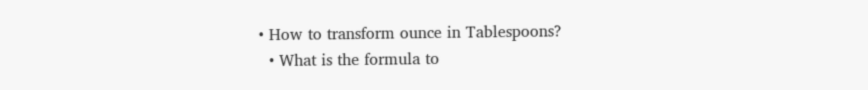• How to transform ounce in Tablespoons?
  • What is the formula to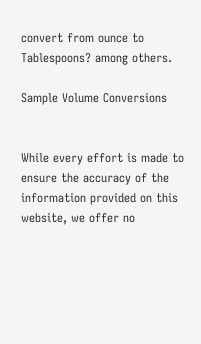convert from ounce to Tablespoons? among others.

Sample Volume Conversions


While every effort is made to ensure the accuracy of the information provided on this website, we offer no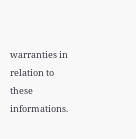warranties in relation to these informations.